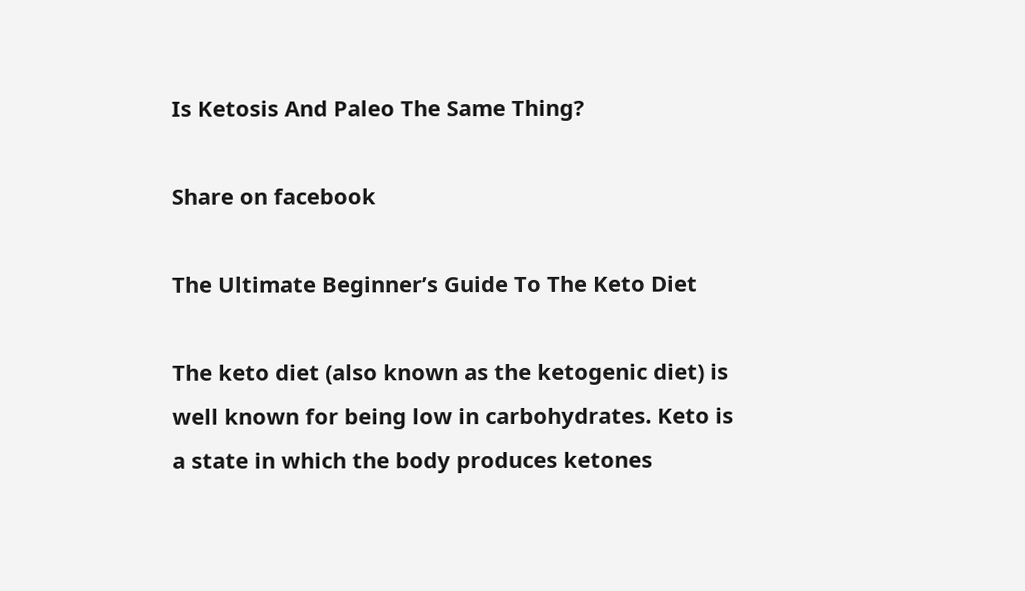Is Ketosis And Paleo The Same Thing?

Share on facebook

The Ultimate Beginner’s Guide To The Keto Diet

The keto diet (also known as the ketogenic diet) is well known for being low in carbohydrates. Keto is a state in which the body produces ketones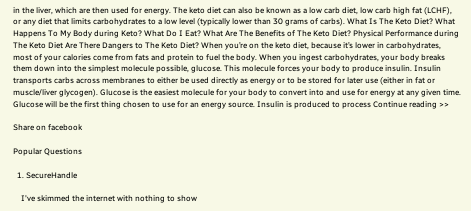in the liver, which are then used for energy. The keto diet can also be known as a low carb diet, low carb high fat (LCHF), or any diet that limits carbohydrates to a low level (typically lower than 30 grams of carbs). What Is The Keto Diet? What Happens To My Body during Keto? What Do I Eat? What Are The Benefits of The Keto Diet? Physical Performance during The Keto Diet Are There Dangers to The Keto Diet? When you’re on the keto diet, because it’s lower in carbohydrates, most of your calories come from fats and protein to fuel the body. When you ingest carbohydrates, your body breaks them down into the simplest molecule possible, glucose. This molecule forces your body to produce insulin. Insulin transports carbs across membranes to either be used directly as energy or to be stored for later use (either in fat or muscle/liver glycogen). Glucose is the easiest molecule for your body to convert into and use for energy at any given time. Glucose will be the first thing chosen to use for an energy source. Insulin is produced to process Continue reading >>

Share on facebook

Popular Questions

  1. SecureHandle

    I've skimmed the internet with nothing to show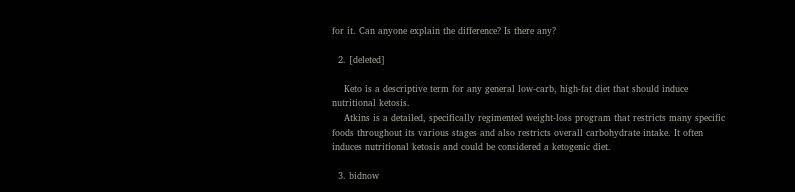for it. Can anyone explain the difference? Is there any?

  2. [deleted]

    Keto is a descriptive term for any general low-carb, high-fat diet that should induce nutritional ketosis.
    Atkins is a detailed, specifically regimented weight-loss program that restricts many specific foods throughout its various stages and also restricts overall carbohydrate intake. It often induces nutritional ketosis and could be considered a ketogenic diet.

  3. bidnow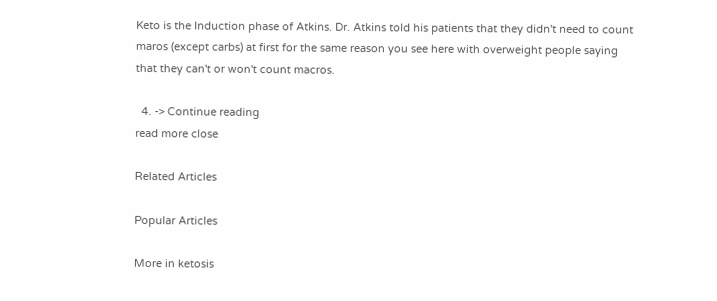Keto is the Induction phase of Atkins. Dr. Atkins told his patients that they didn't need to count maros (except carbs) at first for the same reason you see here with overweight people saying that they can't or won't count macros.

  4. -> Continue reading
read more close

Related Articles

Popular Articles

More in ketosis